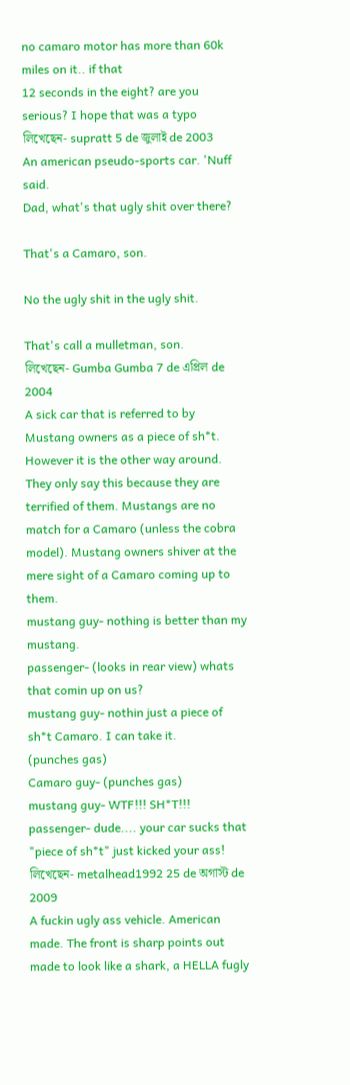no camaro motor has more than 60k miles on it.. if that
12 seconds in the eight? are you serious? I hope that was a typo
লিখেছেন- supratt 5 de জুলাই de 2003
An american pseudo-sports car. 'Nuff said.
Dad, what's that ugly shit over there?

That's a Camaro, son.

No the ugly shit in the ugly shit.

That's call a mulletman, son.
লিখেছেন- Gumba Gumba 7 de এপ্রিল de 2004
A sick car that is referred to by Mustang owners as a piece of sh*t. However it is the other way around. They only say this because they are terrified of them. Mustangs are no match for a Camaro (unless the cobra model). Mustang owners shiver at the mere sight of a Camaro coming up to them.
mustang guy- nothing is better than my mustang.
passenger- (looks in rear view) whats that comin up on us?
mustang guy- nothin just a piece of sh*t Camaro. I can take it.
(punches gas)
Camaro guy- (punches gas)
mustang guy- WTF!!! SH*T!!!
passenger- dude.... your car sucks that "piece of sh*t" just kicked your ass!
লিখেছেন- metalhead1992 25 de অগাস্ট de 2009
A fuckin ugly ass vehicle. American made. The front is sharp points out made to look like a shark, a HELLA fugly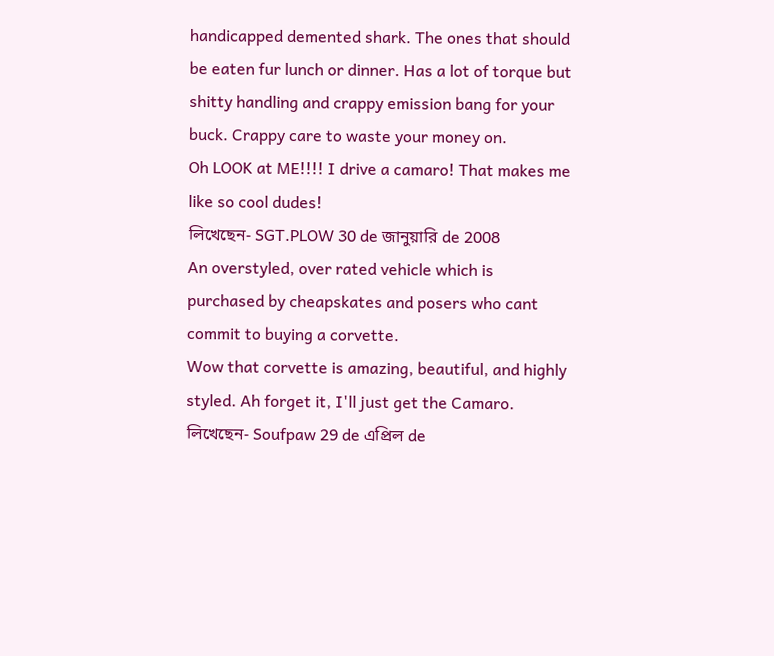handicapped demented shark. The ones that should be eaten fur lunch or dinner. Has a lot of torque but shitty handling and crappy emission bang for your buck. Crappy care to waste your money on.
Oh LOOK at ME!!!! I drive a camaro! That makes me like so cool dudes!
লিখেছেন- SGT.PLOW 30 de জানুয়ারি de 2008
An overstyled, over rated vehicle which is purchased by cheapskates and posers who cant commit to buying a corvette.
Wow that corvette is amazing, beautiful, and highly styled. Ah forget it, I'll just get the Camaro.
লিখেছেন- Soufpaw 29 de এপ্রিল de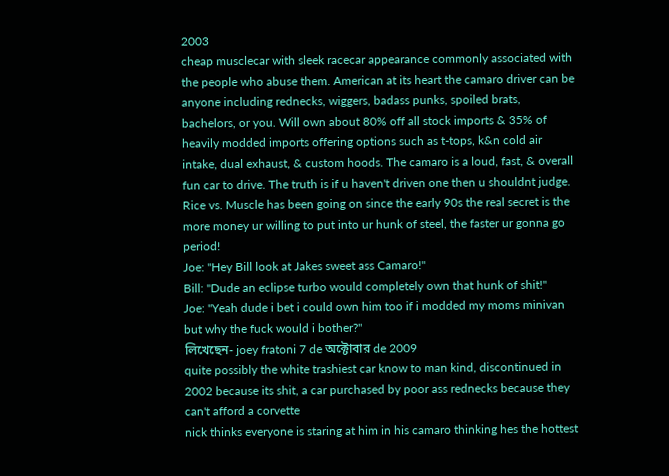2003
cheap musclecar with sleek racecar appearance commonly associated with the people who abuse them. American at its heart the camaro driver can be anyone including rednecks, wiggers, badass punks, spoiled brats, bachelors, or you. Will own about 80% off all stock imports & 35% of heavily modded imports offering options such as t-tops, k&n cold air intake, dual exhaust, & custom hoods. The camaro is a loud, fast, & overall fun car to drive. The truth is if u haven't driven one then u shouldnt judge. Rice vs. Muscle has been going on since the early 90s the real secret is the more money ur willing to put into ur hunk of steel, the faster ur gonna go period!
Joe: "Hey Bill look at Jakes sweet ass Camaro!"
Bill: "Dude an eclipse turbo would completely own that hunk of shit!"
Joe: "Yeah dude i bet i could own him too if i modded my moms minivan but why the fuck would i bother?"
লিখেছেন- joey fratoni 7 de অক্টোবার de 2009
quite possibly the white trashiest car know to man kind, discontinued in 2002 because its shit, a car purchased by poor ass rednecks because they can't afford a corvette
nick thinks everyone is staring at him in his camaro thinking hes the hottest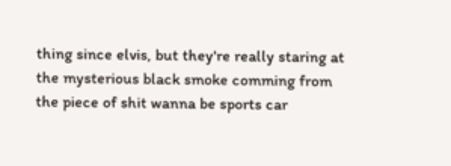thing since elvis, but they're really staring at the mysterious black smoke comming from the piece of shit wanna be sports car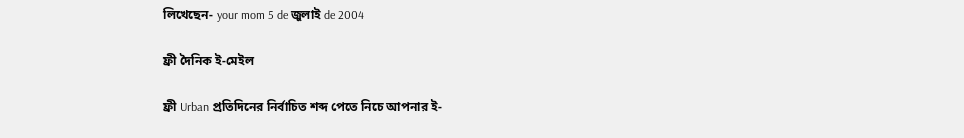লিখেছেন- your mom 5 de জুলাই de 2004

ফ্রী দৈনিক ই-মেইল

ফ্রী Urban প্রতিদিনের নির্বাচিত শব্দ পেতে নিচে আপনার ই-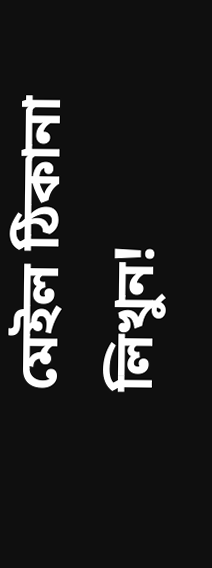মেইল ঠিকানা লিখুন!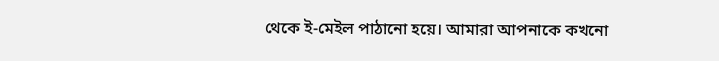থেকে ই-মেইল পাঠানো হয়ে। আমারা আপনাকে কখনো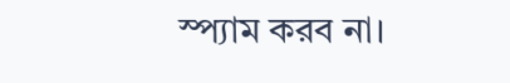স্প্যাম করব না।